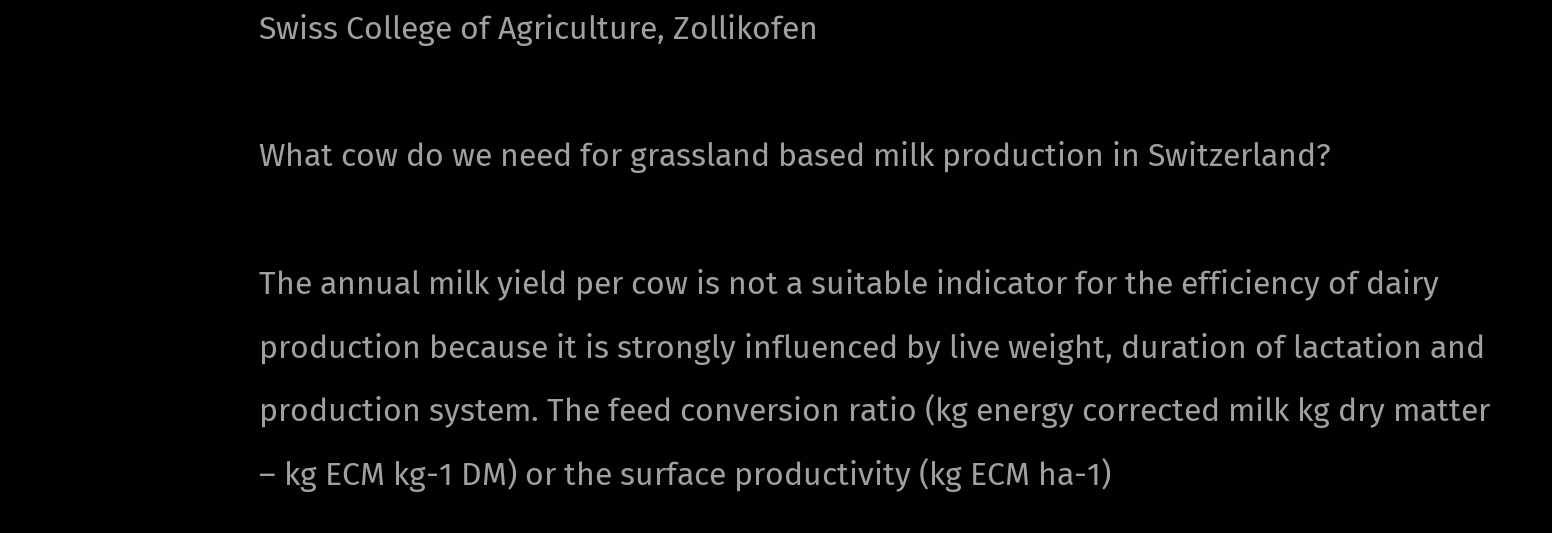Swiss College of Agriculture, Zollikofen

What cow do we need for grassland based milk production in Switzerland?

The annual milk yield per cow is not a suitable indicator for the efficiency of dairy production because it is strongly influenced by live weight, duration of lactation and production system. The feed conversion ratio (kg energy corrected milk kg dry matter – kg ECM kg-1 DM) or the surface productivity (kg ECM ha-1)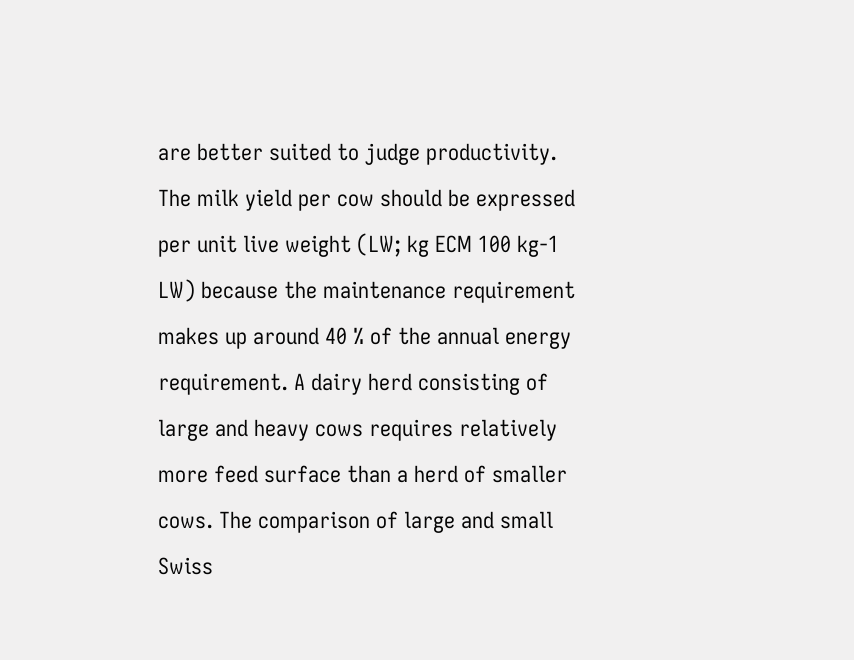are better suited to judge productivity. The milk yield per cow should be expressed per unit live weight (LW; kg ECM 100 kg-1 LW) because the maintenance requirement makes up around 40 % of the annual energy requirement. A dairy herd consisting of large and heavy cows requires relatively more feed surface than a herd of smaller cows. The comparison of large and small Swiss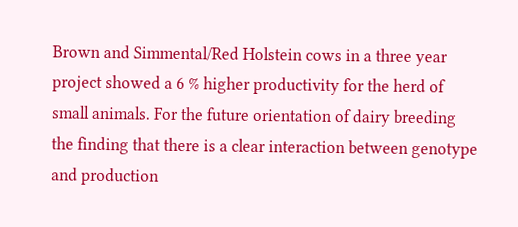Brown and Simmental/Red Holstein cows in a three year project showed a 6 % higher productivity for the herd of small animals. For the future orientation of dairy breeding the finding that there is a clear interaction between genotype and production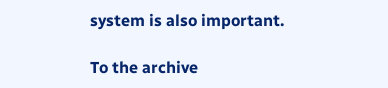system is also important.

To the archive